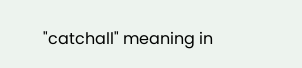"catchall" meaning in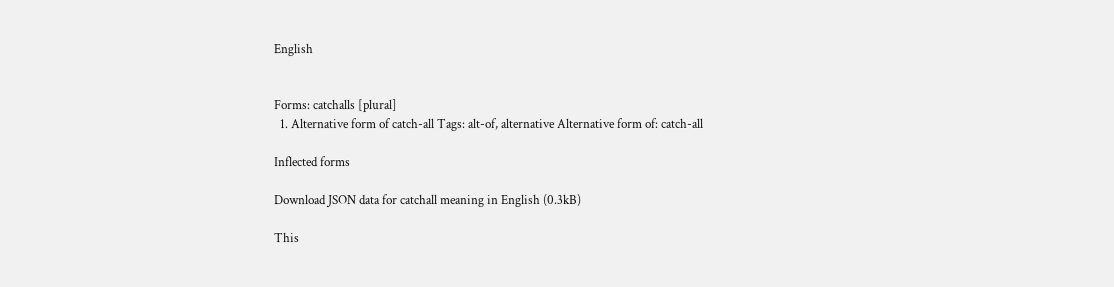English


Forms: catchalls [plural]
  1. Alternative form of catch-all Tags: alt-of, alternative Alternative form of: catch-all

Inflected forms

Download JSON data for catchall meaning in English (0.3kB)

This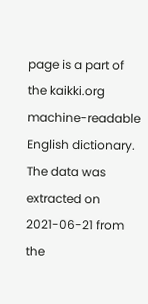page is a part of the kaikki.org machine-readable English dictionary. The data was extracted on 2021-06-21 from the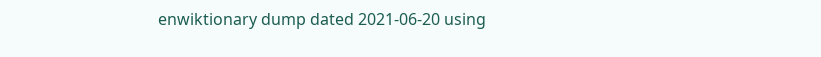enwiktionary dump dated 2021-06-20 using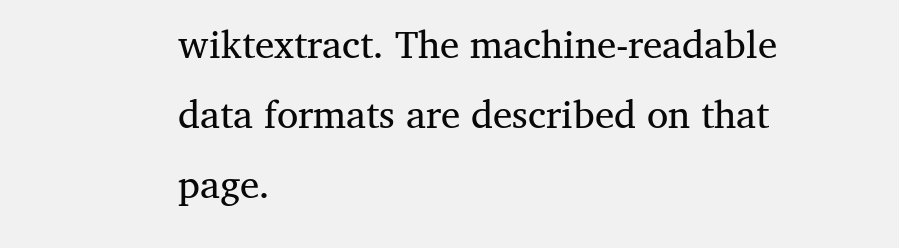wiktextract. The machine-readable data formats are described on that page.